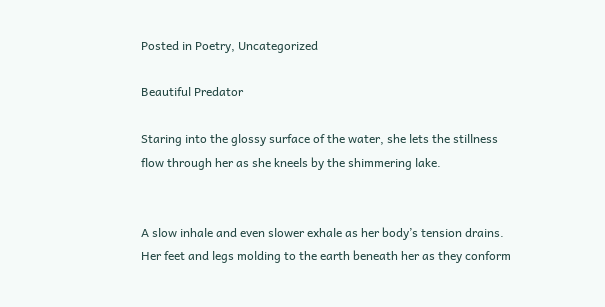Posted in Poetry, Uncategorized

Beautiful Predator

Staring into the glossy surface of the water, she lets the stillness flow through her as she kneels by the shimmering lake.


A slow inhale and even slower exhale as her body’s tension drains. Her feet and legs molding to the earth beneath her as they conform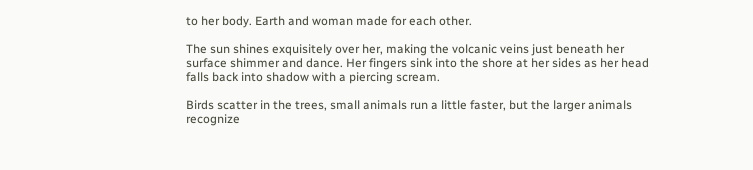to her body. Earth and woman made for each other.

The sun shines exquisitely over her, making the volcanic veins just beneath her surface shimmer and dance. Her fingers sink into the shore at her sides as her head falls back into shadow with a piercing scream.

Birds scatter in the trees, small animals run a little faster, but the larger animals recognize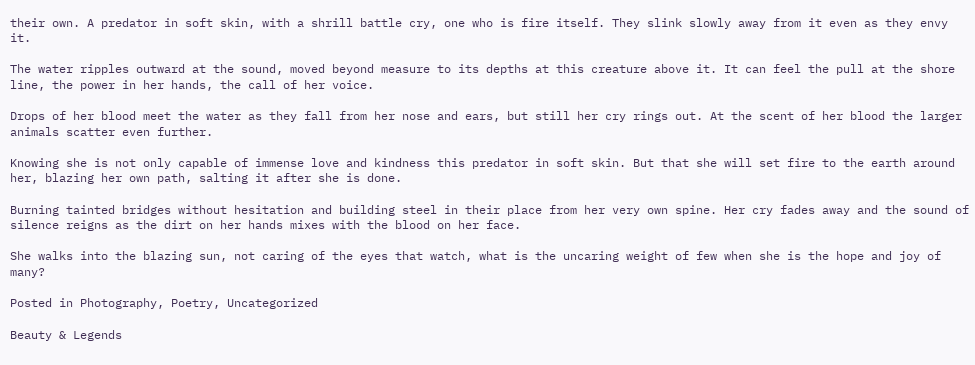their own. A predator in soft skin, with a shrill battle cry, one who is fire itself. They slink slowly away from it even as they envy it.

The water ripples outward at the sound, moved beyond measure to its depths at this creature above it. It can feel the pull at the shore line, the power in her hands, the call of her voice.

Drops of her blood meet the water as they fall from her nose and ears, but still her cry rings out. At the scent of her blood the larger animals scatter even further.

Knowing she is not only capable of immense love and kindness this predator in soft skin. But that she will set fire to the earth around her, blazing her own path, salting it after she is done.

Burning tainted bridges without hesitation and building steel in their place from her very own spine. Her cry fades away and the sound of silence reigns as the dirt on her hands mixes with the blood on her face.

She walks into the blazing sun, not caring of the eyes that watch, what is the uncaring weight of few when she is the hope and joy of many?

Posted in Photography, Poetry, Uncategorized

Beauty & Legends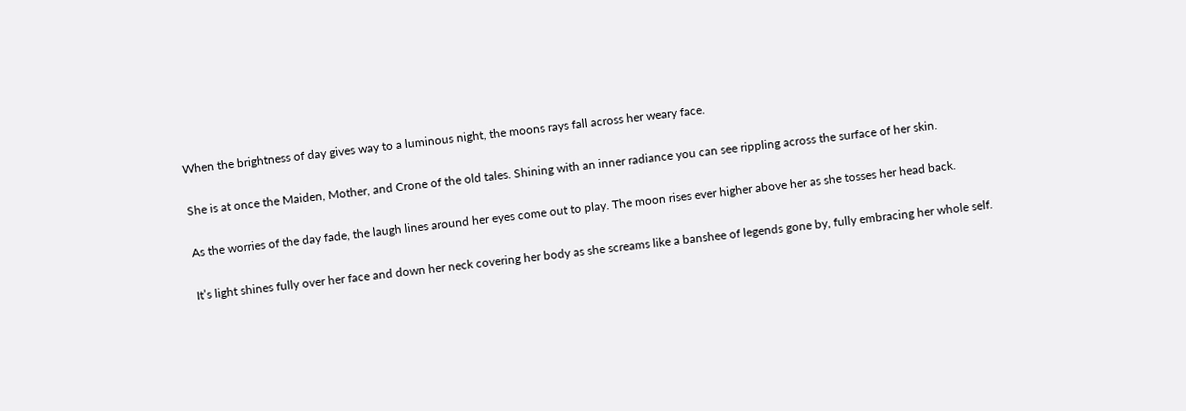When the brightness of day gives way to a luminous night, the moons rays fall across her weary face.

She is at once the Maiden, Mother, and Crone of the old tales. Shining with an inner radiance you can see rippling across the surface of her skin.

As the worries of the day fade, the laugh lines around her eyes come out to play. The moon rises ever higher above her as she tosses her head back.

It’s light shines fully over her face and down her neck covering her body as she screams like a banshee of legends gone by, fully embracing her whole self.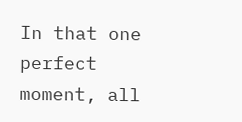In that one perfect moment, all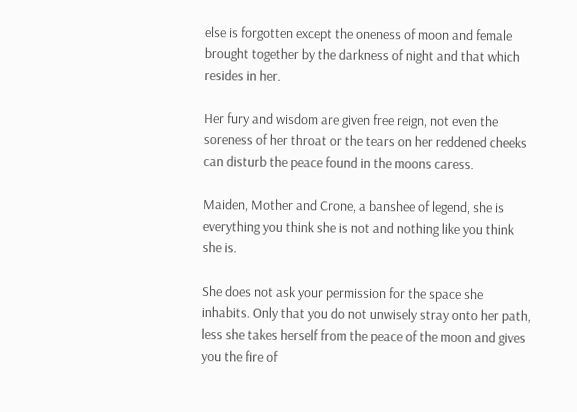else is forgotten except the oneness of moon and female brought together by the darkness of night and that which resides in her.

Her fury and wisdom are given free reign, not even the soreness of her throat or the tears on her reddened cheeks can disturb the peace found in the moons caress.

Maiden, Mother and Crone, a banshee of legend, she is everything you think she is not and nothing like you think she is.

She does not ask your permission for the space she inhabits. Only that you do not unwisely stray onto her path, less she takes herself from the peace of the moon and gives you the fire of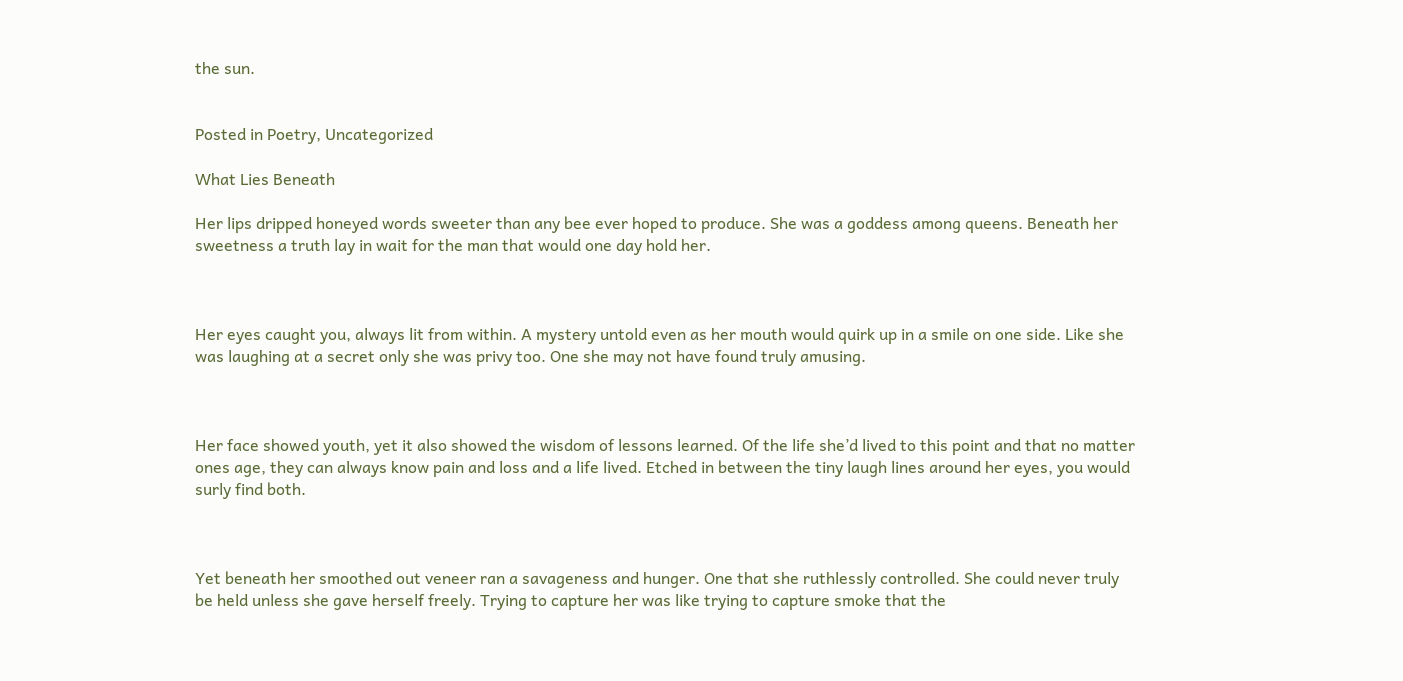the sun.


Posted in Poetry, Uncategorized

What Lies Beneath

Her lips dripped honeyed words sweeter than any bee ever hoped to produce. She was a goddess among queens. Beneath her sweetness a truth lay in wait for the man that would one day hold her.



Her eyes caught you, always lit from within. A mystery untold even as her mouth would quirk up in a smile on one side. Like she was laughing at a secret only she was privy too. One she may not have found truly amusing.



Her face showed youth, yet it also showed the wisdom of lessons learned. Of the life she’d lived to this point and that no matter ones age, they can always know pain and loss and a life lived. Etched in between the tiny laugh lines around her eyes, you would surly find both.



Yet beneath her smoothed out veneer ran a savageness and hunger. One that she ruthlessly controlled. She could never truly be held unless she gave herself freely. Trying to capture her was like trying to capture smoke that the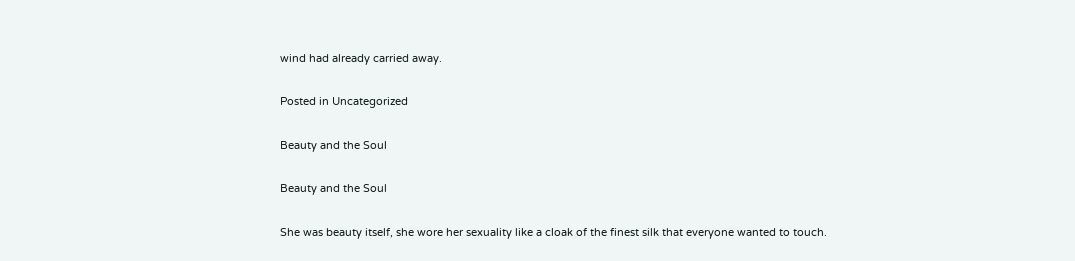wind had already carried away.

Posted in Uncategorized

Beauty and the Soul

Beauty and the Soul

She was beauty itself, she wore her sexuality like a cloak of the finest silk that everyone wanted to touch.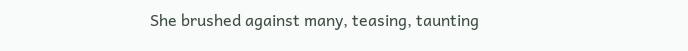She brushed against many, teasing, taunting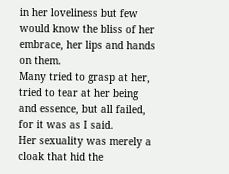in her loveliness but few would know the bliss of her embrace, her lips and hands on them.
Many tried to grasp at her, tried to tear at her being and essence, but all failed, for it was as I said.
Her sexuality was merely a cloak that hid the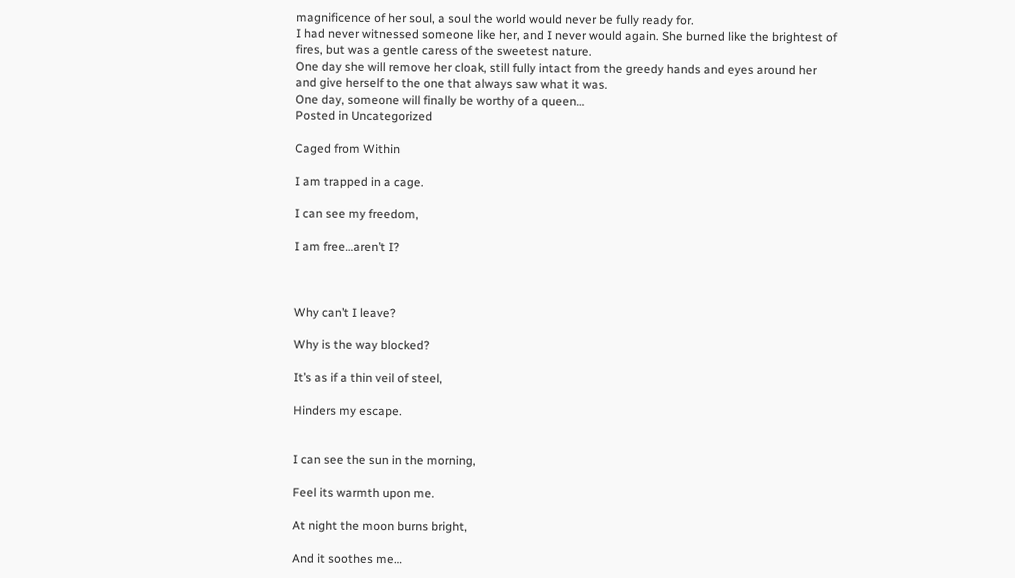magnificence of her soul, a soul the world would never be fully ready for.
I had never witnessed someone like her, and I never would again. She burned like the brightest of fires, but was a gentle caress of the sweetest nature.
One day she will remove her cloak, still fully intact from the greedy hands and eyes around her and give herself to the one that always saw what it was.
One day, someone will finally be worthy of a queen…
Posted in Uncategorized

Caged from Within

I am trapped in a cage.

I can see my freedom,

I am free…aren’t I?



Why can’t I leave?

Why is the way blocked?

It’s as if a thin veil of steel,

Hinders my escape.


I can see the sun in the morning,

Feel its warmth upon me.

At night the moon burns bright,

And it soothes me…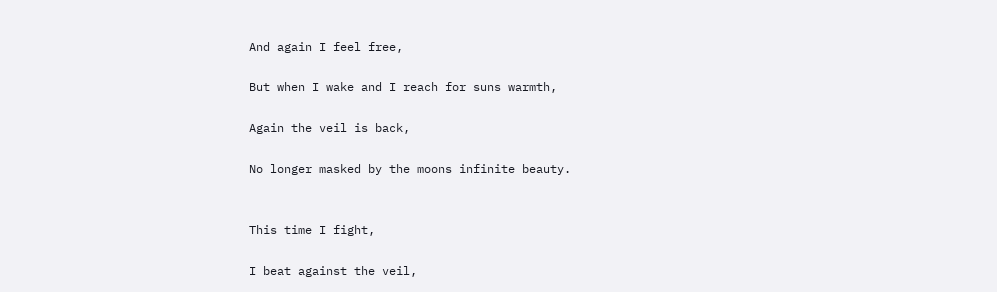And again I feel free,

But when I wake and I reach for suns warmth,

Again the veil is back,

No longer masked by the moons infinite beauty.


This time I fight,

I beat against the veil,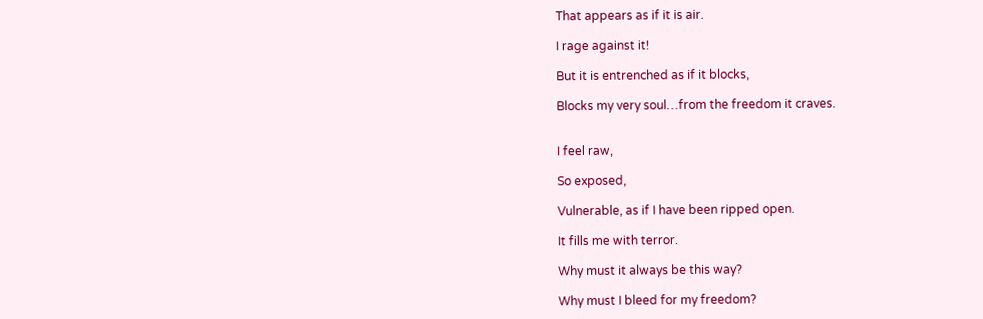That appears as if it is air.

I rage against it!

But it is entrenched as if it blocks,

Blocks my very soul…from the freedom it craves.


I feel raw,

So exposed,

Vulnerable, as if I have been ripped open.

It fills me with terror.

Why must it always be this way?

Why must I bleed for my freedom?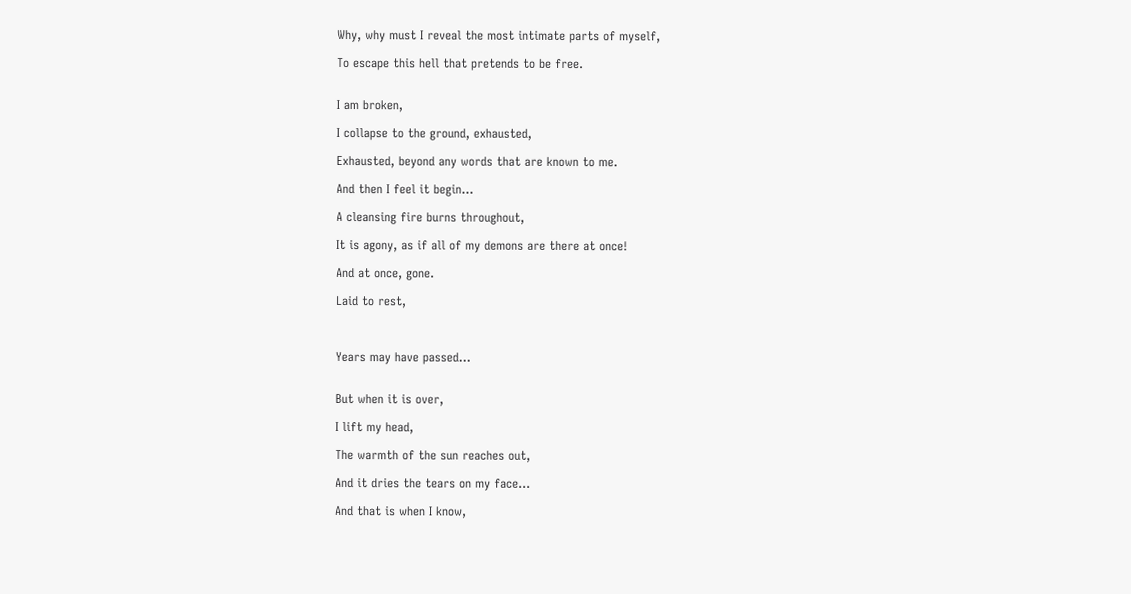Why, why must I reveal the most intimate parts of myself,

To escape this hell that pretends to be free.


I am broken,

I collapse to the ground, exhausted,

Exhausted, beyond any words that are known to me.

And then I feel it begin…

A cleansing fire burns throughout,

It is agony, as if all of my demons are there at once!

And at once, gone.

Laid to rest,



Years may have passed…


But when it is over,

I lift my head,

The warmth of the sun reaches out,

And it dries the tears on my face…

And that is when I know,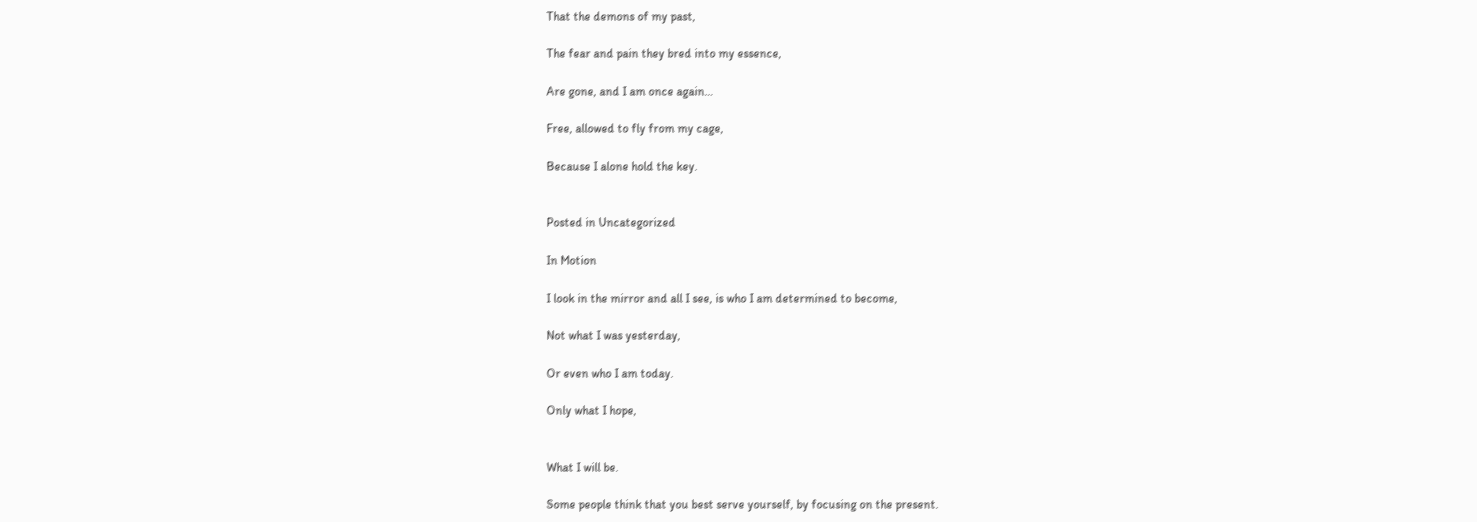That the demons of my past,

The fear and pain they bred into my essence,

Are gone, and I am once again…

Free, allowed to fly from my cage,

Because I alone hold the key.


Posted in Uncategorized

In Motion

I look in the mirror and all I see, is who I am determined to become,

Not what I was yesterday,

Or even who I am today.

Only what I hope,


What I will be.

Some people think that you best serve yourself, by focusing on the present.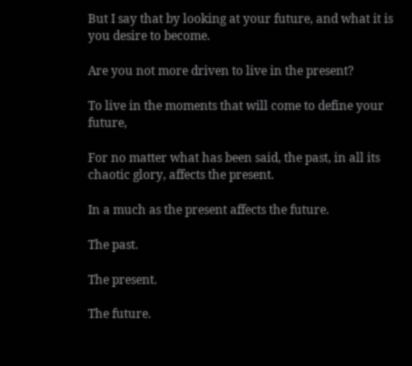But I say that by looking at your future, and what it is you desire to become.

Are you not more driven to live in the present?

To live in the moments that will come to define your future,

For no matter what has been said, the past, in all its chaotic glory, affects the present.

In a much as the present affects the future.

The past.

The present.

The future.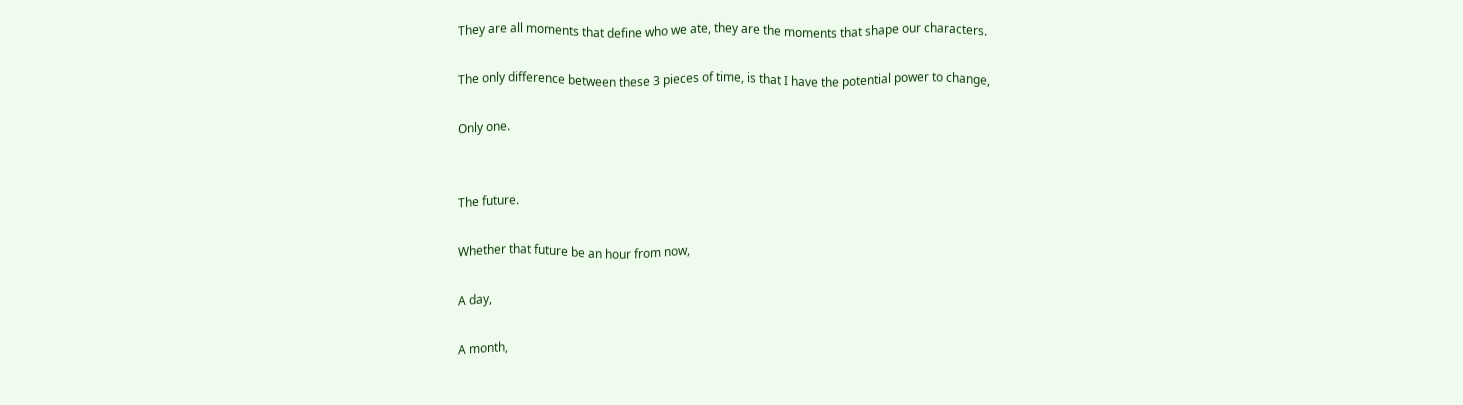They are all moments that define who we ate, they are the moments that shape our characters.

The only difference between these 3 pieces of time, is that I have the potential power to change,

Only one.


The future.

Whether that future be an hour from now,

A day,

A month,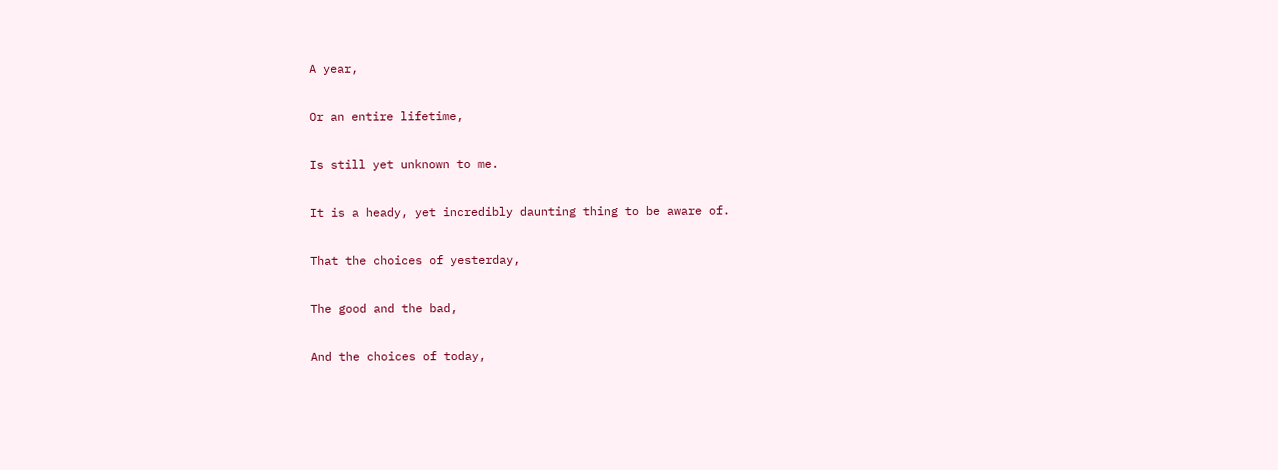A year,

Or an entire lifetime,

Is still yet unknown to me.

It is a heady, yet incredibly daunting thing to be aware of.

That the choices of yesterday,

The good and the bad,

And the choices of today,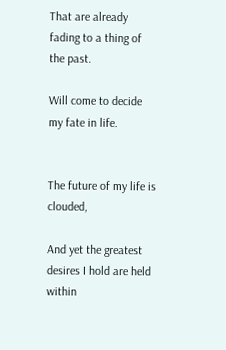That are already fading to a thing of the past.

Will come to decide my fate in life.


The future of my life is clouded,

And yet the greatest desires I hold are held within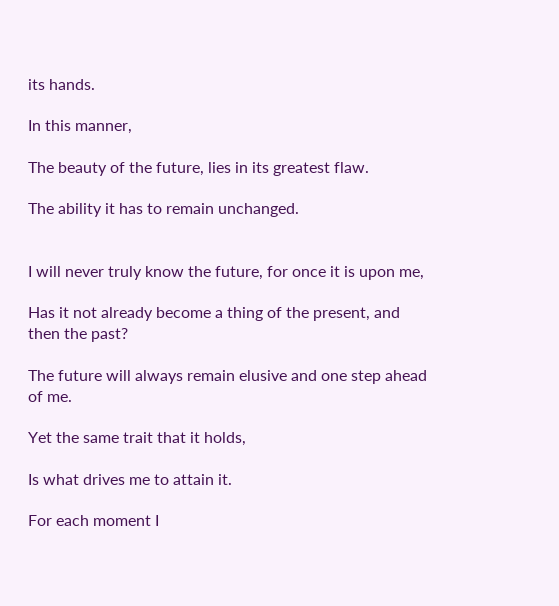its hands.

In this manner,

The beauty of the future, lies in its greatest flaw.

The ability it has to remain unchanged.


I will never truly know the future, for once it is upon me,

Has it not already become a thing of the present, and then the past?

The future will always remain elusive and one step ahead of me.

Yet the same trait that it holds,

Is what drives me to attain it.

For each moment I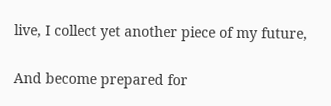live, I collect yet another piece of my future,

And become prepared for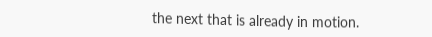the next that is already in motion.